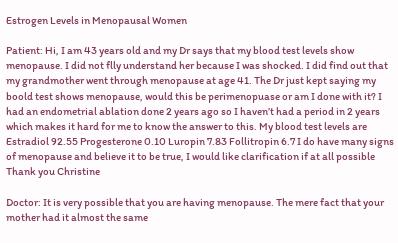Estrogen Levels in Menopausal Women

Patient: Hi, I am 43 years old and my Dr says that my blood test levels show menopause. I did not flly understand her because I was shocked. I did find out that my grandmother went through menopause at age 41. The Dr just kept saying my boold test shows menopause, would this be perimenopuase or am I done with it? I had an endometrial ablation done 2 years ago so I haven’t had a period in 2 years which makes it hard for me to know the answer to this. My blood test levels are Estradiol 92.55 Progesterone 0.10 Luropin 7.83 Follitropin 6.7 I do have many signs of menopause and believe it to be true, I would like clarification if at all possible Thank you Christine

Doctor: It is very possible that you are having menopause. The mere fact that your mother had it almost the same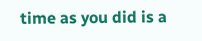time as you did is a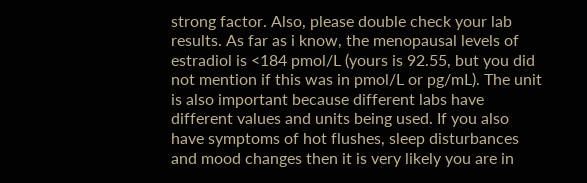strong factor. Also, please double check your lab results. As far as i know, the menopausal levels of estradiol is <184 pmol/L (yours is 92.55, but you did not mention if this was in pmol/L or pg/mL). The unit is also important because different labs have different values and units being used. If you also have symptoms of hot flushes, sleep disturbances and mood changes then it is very likely you are in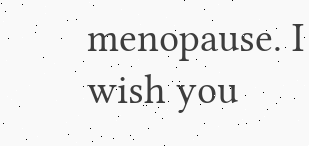menopause. I wish you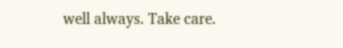well always. Take care.